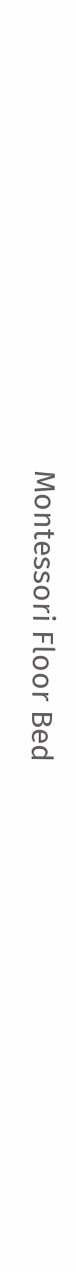Montessori Floor Bed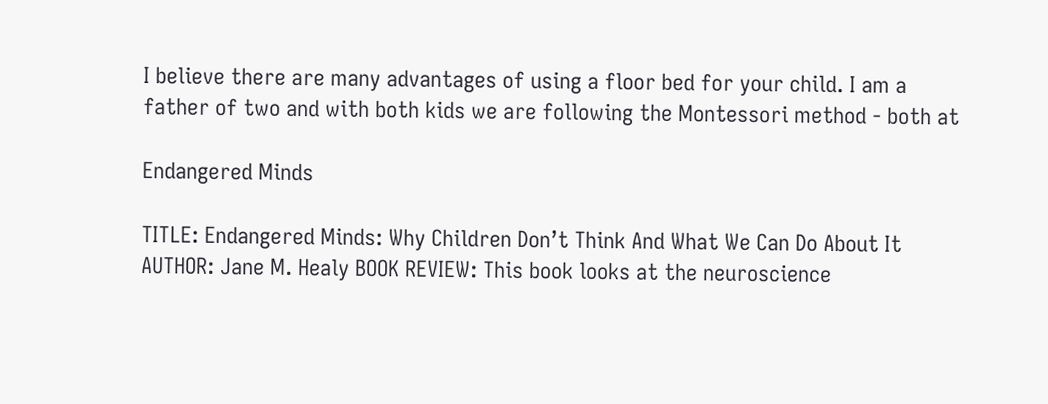I believe there are many advantages of using a floor bed for your child. I am a father of two and with both kids we are following the Montessori method - both at

Endangered Minds

TITLE: Endangered Minds: Why Children Don’t Think And What We Can Do About It AUTHOR: Jane M. Healy BOOK REVIEW: This book looks at the neuroscience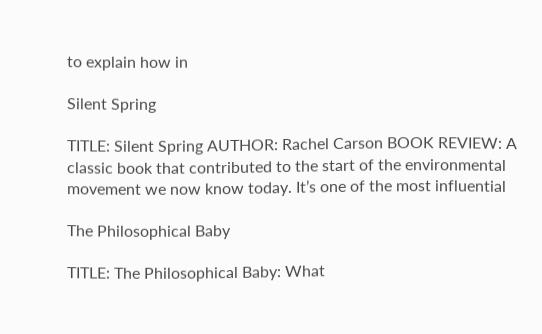to explain how in

Silent Spring

TITLE: Silent Spring AUTHOR: Rachel Carson BOOK REVIEW: A classic book that contributed to the start of the environmental movement we now know today. It’s one of the most influential

The Philosophical Baby

TITLE: The Philosophical Baby: What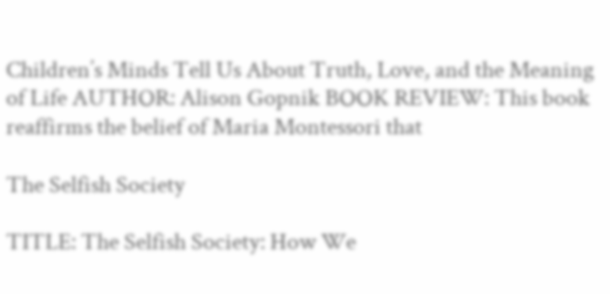Children’s Minds Tell Us About Truth, Love, and the Meaning of Life AUTHOR: Alison Gopnik BOOK REVIEW: This book reaffirms the belief of Maria Montessori that

The Selfish Society

TITLE: The Selfish Society: How We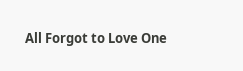All Forgot to Love One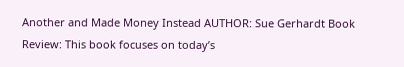Another and Made Money Instead AUTHOR: Sue Gerhardt Book Review: This book focuses on today’s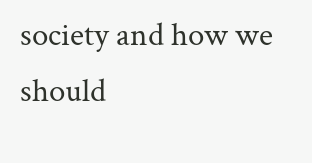society and how we should